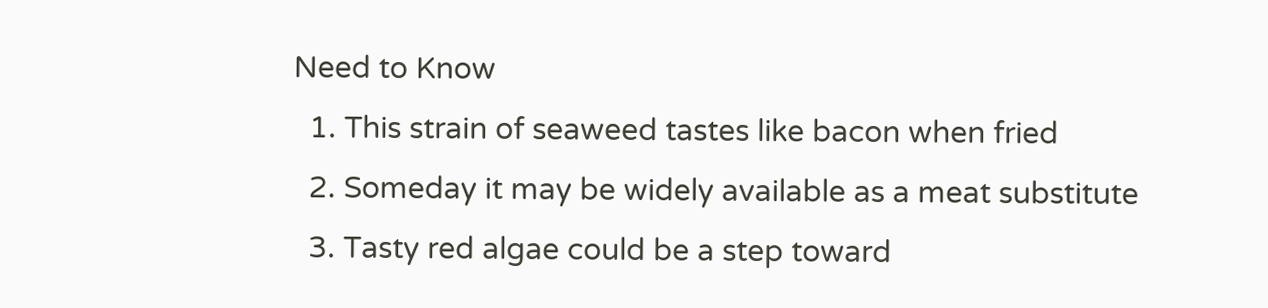Need to Know
  1. This strain of seaweed tastes like bacon when fried
  2. Someday it may be widely available as a meat substitute
  3. Tasty red algae could be a step toward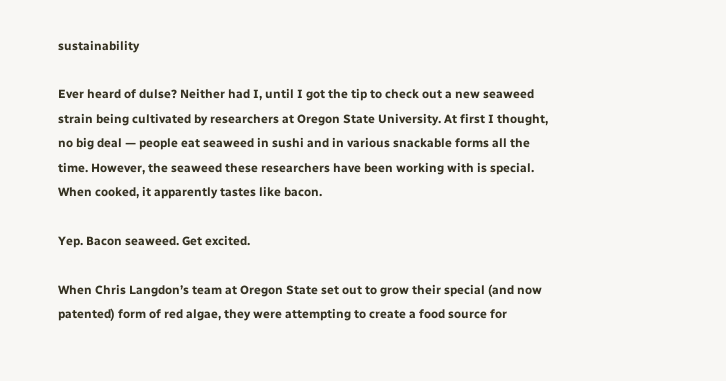sustainability

Ever heard of dulse? Neither had I, until I got the tip to check out a new seaweed strain being cultivated by researchers at Oregon State University. At first I thought, no big deal — people eat seaweed in sushi and in various snackable forms all the time. However, the seaweed these researchers have been working with is special. When cooked, it apparently tastes like bacon.

Yep. Bacon seaweed. Get excited.

When Chris Langdon’s team at Oregon State set out to grow their special (and now patented) form of red algae, they were attempting to create a food source for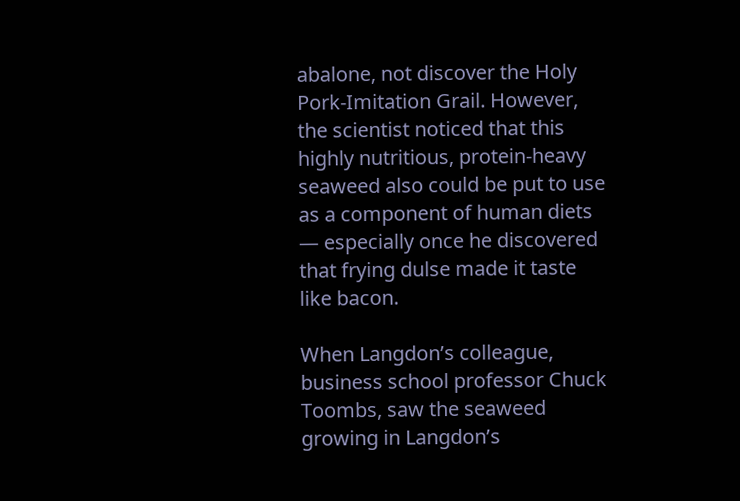abalone, not discover the Holy Pork-Imitation Grail. However, the scientist noticed that this highly nutritious, protein-heavy seaweed also could be put to use as a component of human diets — especially once he discovered that frying dulse made it taste like bacon.

When Langdon’s colleague, business school professor Chuck Toombs, saw the seaweed growing in Langdon’s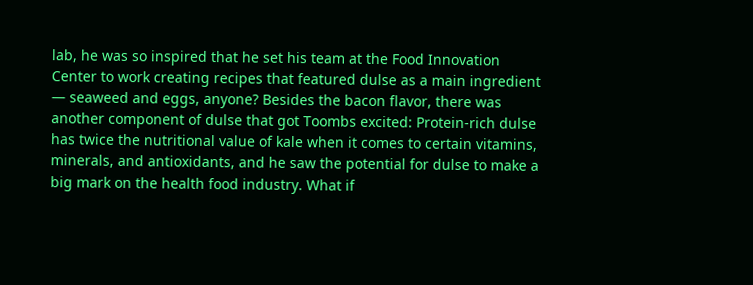lab, he was so inspired that he set his team at the Food Innovation Center to work creating recipes that featured dulse as a main ingredient — seaweed and eggs, anyone? Besides the bacon flavor, there was another component of dulse that got Toombs excited: Protein-rich dulse has twice the nutritional value of kale when it comes to certain vitamins, minerals, and antioxidants, and he saw the potential for dulse to make a big mark on the health food industry. What if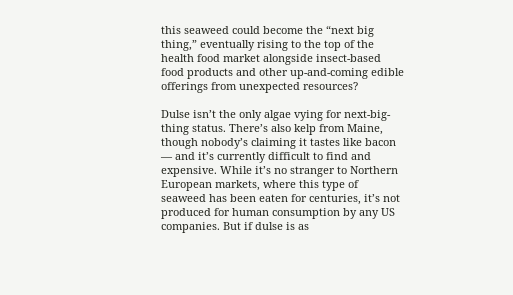this seaweed could become the “next big thing,” eventually rising to the top of the health food market alongside insect-based food products and other up-and-coming edible offerings from unexpected resources?

Dulse isn’t the only algae vying for next-big-thing status. There’s also kelp from Maine, though nobody’s claiming it tastes like bacon — and it’s currently difficult to find and expensive. While it’s no stranger to Northern European markets, where this type of seaweed has been eaten for centuries, it’s not produced for human consumption by any US companies. But if dulse is as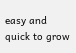easy and quick to grow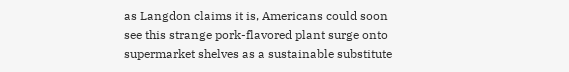as Langdon claims it is, Americans could soon see this strange pork-flavored plant surge onto supermarket shelves as a sustainable substitute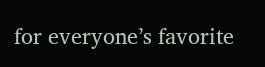for everyone’s favorite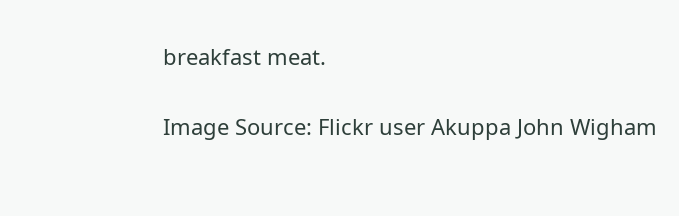breakfast meat.

Image Source: Flickr user Akuppa John Wigham